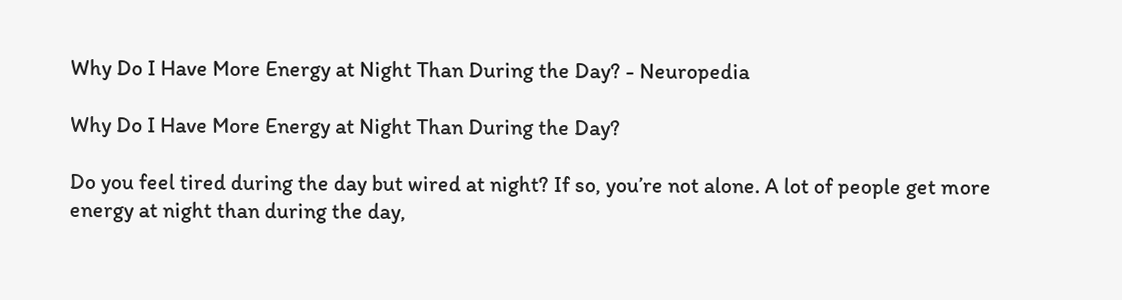Why Do I Have More Energy at Night Than During the Day? - Neuropedia

Why Do I Have More Energy at Night Than During the Day?

Do you feel tired during the day but wired at night? If so, you’re not alone. A lot of people get more energy at night than during the day,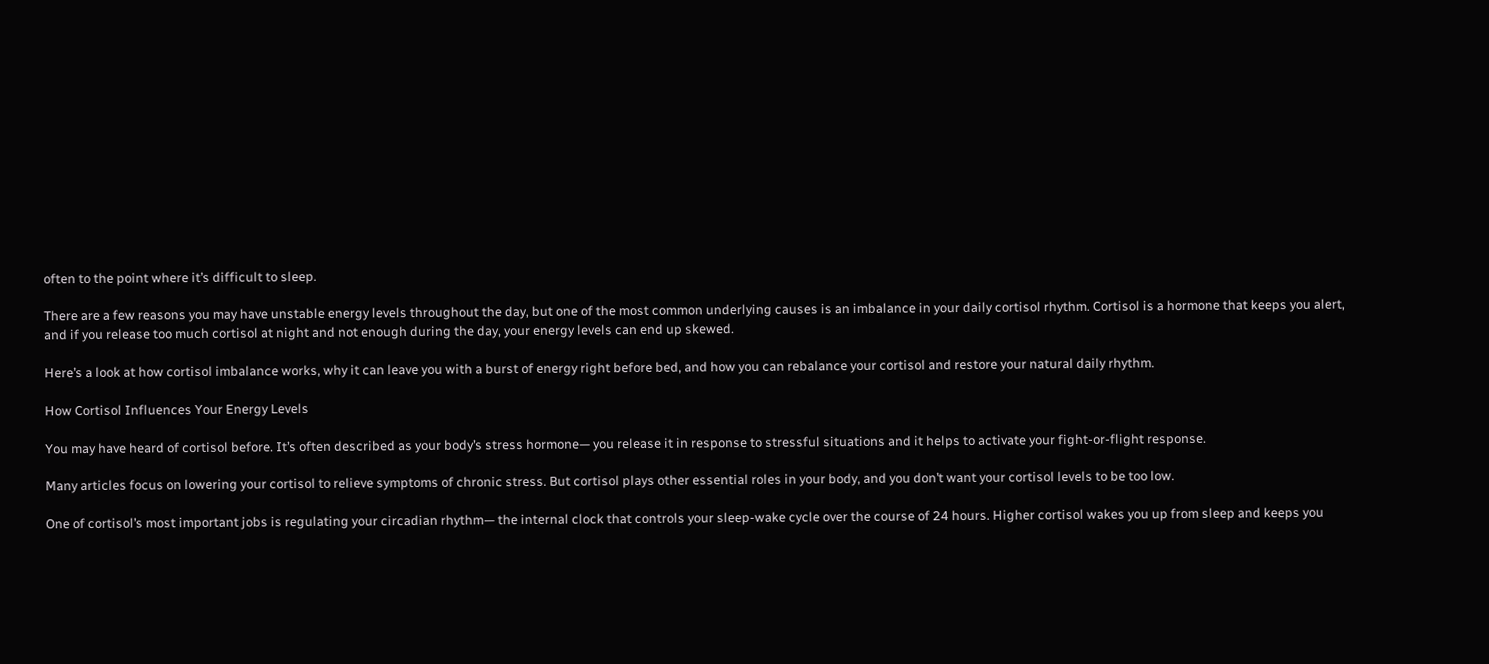often to the point where it’s difficult to sleep.

There are a few reasons you may have unstable energy levels throughout the day, but one of the most common underlying causes is an imbalance in your daily cortisol rhythm. Cortisol is a hormone that keeps you alert, and if you release too much cortisol at night and not enough during the day, your energy levels can end up skewed.

Here’s a look at how cortisol imbalance works, why it can leave you with a burst of energy right before bed, and how you can rebalance your cortisol and restore your natural daily rhythm.

How Cortisol Influences Your Energy Levels

You may have heard of cortisol before. It’s often described as your body’s stress hormone— you release it in response to stressful situations and it helps to activate your fight-or-flight response.

Many articles focus on lowering your cortisol to relieve symptoms of chronic stress. But cortisol plays other essential roles in your body, and you don’t want your cortisol levels to be too low.

One of cortisol’s most important jobs is regulating your circadian rhythm— the internal clock that controls your sleep-wake cycle over the course of 24 hours. Higher cortisol wakes you up from sleep and keeps you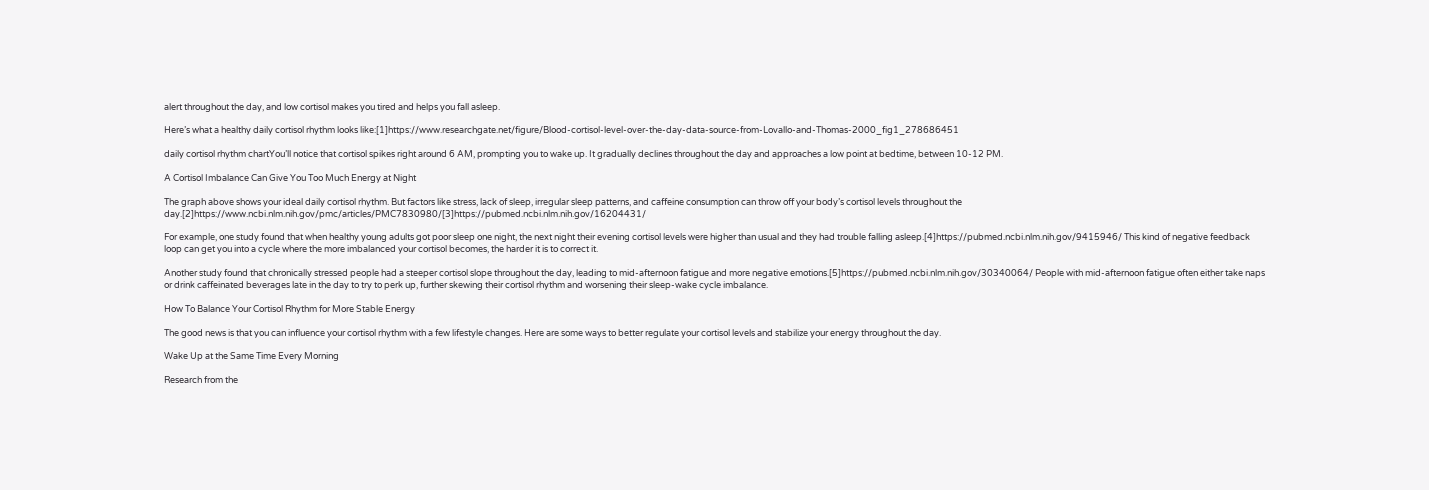alert throughout the day, and low cortisol makes you tired and helps you fall asleep.

Here’s what a healthy daily cortisol rhythm looks like:[1]https://www.researchgate.net/figure/Blood-cortisol-level-over-the-day-data-source-from-Lovallo-and-Thomas-2000_fig1_278686451

daily cortisol rhythm chartYou’ll notice that cortisol spikes right around 6 AM, prompting you to wake up. It gradually declines throughout the day and approaches a low point at bedtime, between 10-12 PM.

A Cortisol Imbalance Can Give You Too Much Energy at Night

The graph above shows your ideal daily cortisol rhythm. But factors like stress, lack of sleep, irregular sleep patterns, and caffeine consumption can throw off your body’s cortisol levels throughout the day.[2]https://www.ncbi.nlm.nih.gov/pmc/articles/PMC7830980/[3]https://pubmed.ncbi.nlm.nih.gov/16204431/

For example, one study found that when healthy young adults got poor sleep one night, the next night their evening cortisol levels were higher than usual and they had trouble falling asleep.[4]https://pubmed.ncbi.nlm.nih.gov/9415946/ This kind of negative feedback loop can get you into a cycle where the more imbalanced your cortisol becomes, the harder it is to correct it.

Another study found that chronically stressed people had a steeper cortisol slope throughout the day, leading to mid-afternoon fatigue and more negative emotions.[5]https://pubmed.ncbi.nlm.nih.gov/30340064/ People with mid-afternoon fatigue often either take naps or drink caffeinated beverages late in the day to try to perk up, further skewing their cortisol rhythm and worsening their sleep-wake cycle imbalance.

How To Balance Your Cortisol Rhythm for More Stable Energy

The good news is that you can influence your cortisol rhythm with a few lifestyle changes. Here are some ways to better regulate your cortisol levels and stabilize your energy throughout the day.

Wake Up at the Same Time Every Morning

Research from the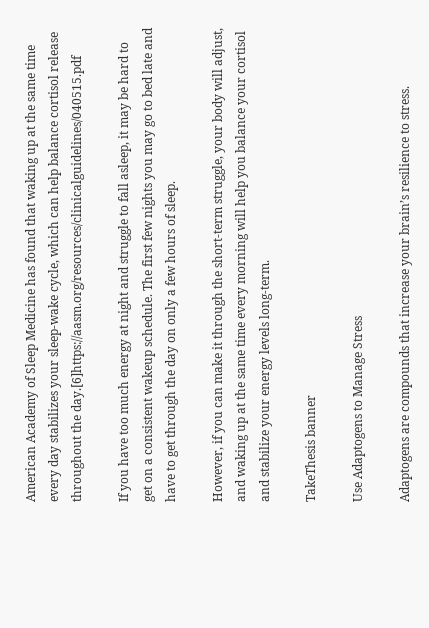American Academy of Sleep Medicine has found that waking up at the same time every day stabilizes your sleep-wake cycle, which can help balance cortisol release throughout the day.[6]https://aasm.org/resources/clinicalguidelines/040515.pdf

If you have too much energy at night and struggle to fall asleep, it may be hard to get on a consistent wakeup schedule. The first few nights you may go to bed late and have to get through the day on only a few hours of sleep.

However, if you can make it through the short-term struggle, your body will adjust, and waking up at the same time every morning will help you balance your cortisol and stabilize your energy levels long-term.

TakeThesis banner

Use Adaptogens to Manage Stress

Adaptogens are compounds that increase your brain’s resilience to stress.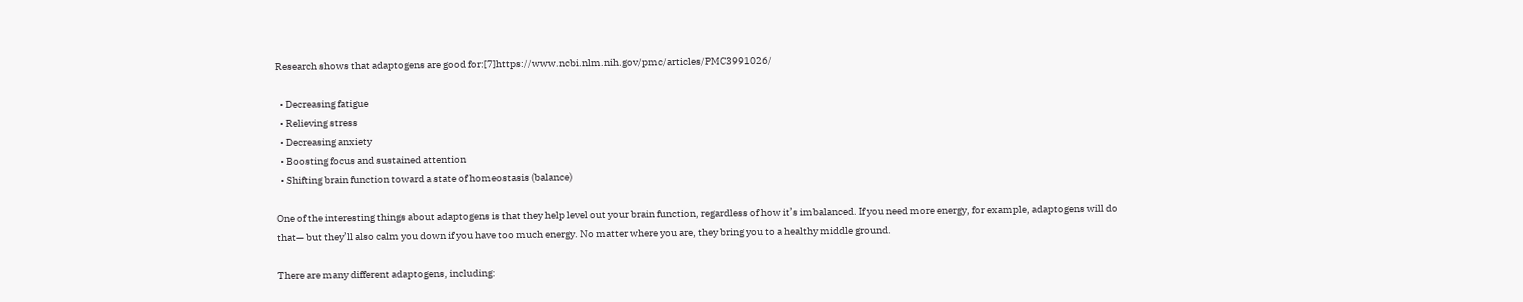Research shows that adaptogens are good for:[7]https://www.ncbi.nlm.nih.gov/pmc/articles/PMC3991026/

  • Decreasing fatigue
  • Relieving stress
  • Decreasing anxiety
  • Boosting focus and sustained attention
  • Shifting brain function toward a state of homeostasis (balance)

One of the interesting things about adaptogens is that they help level out your brain function, regardless of how it’s imbalanced. If you need more energy, for example, adaptogens will do that— but they’ll also calm you down if you have too much energy. No matter where you are, they bring you to a healthy middle ground.

There are many different adaptogens, including: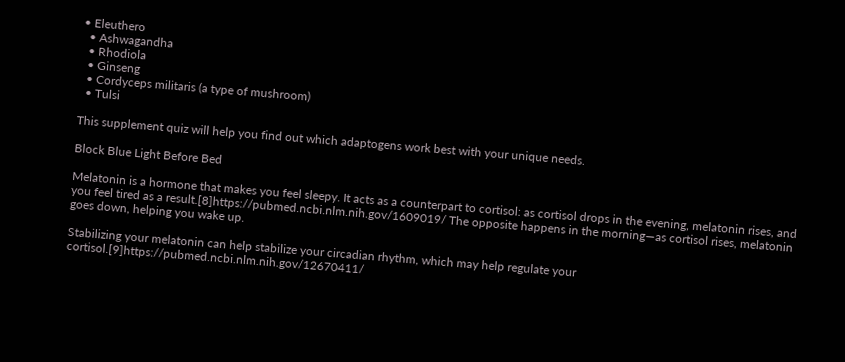• Eleuthero
  • Ashwagandha
  • Rhodiola
  • Ginseng
  • Cordyceps militaris (a type of mushroom)
  • Tulsi

This supplement quiz will help you find out which adaptogens work best with your unique needs.

Block Blue Light Before Bed

Melatonin is a hormone that makes you feel sleepy. It acts as a counterpart to cortisol: as cortisol drops in the evening, melatonin rises, and you feel tired as a result.[8]https://pubmed.ncbi.nlm.nih.gov/1609019/ The opposite happens in the morning—as cortisol rises, melatonin goes down, helping you wake up.

Stabilizing your melatonin can help stabilize your circadian rhythm, which may help regulate your cortisol.[9]https://pubmed.ncbi.nlm.nih.gov/12670411/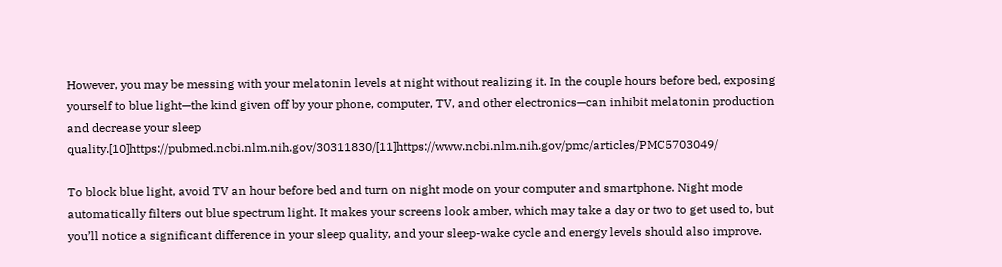However, you may be messing with your melatonin levels at night without realizing it. In the couple hours before bed, exposing yourself to blue light—the kind given off by your phone, computer, TV, and other electronics—can inhibit melatonin production and decrease your sleep quality.[10]https://pubmed.ncbi.nlm.nih.gov/30311830/[11]https://www.ncbi.nlm.nih.gov/pmc/articles/PMC5703049/

To block blue light, avoid TV an hour before bed and turn on night mode on your computer and smartphone. Night mode automatically filters out blue spectrum light. It makes your screens look amber, which may take a day or two to get used to, but you’ll notice a significant difference in your sleep quality, and your sleep-wake cycle and energy levels should also improve.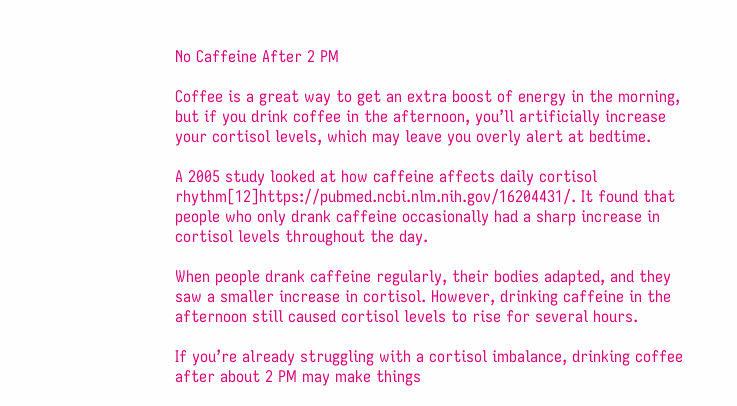No Caffeine After 2 PM

Coffee is a great way to get an extra boost of energy in the morning, but if you drink coffee in the afternoon, you’ll artificially increase your cortisol levels, which may leave you overly alert at bedtime.

A 2005 study looked at how caffeine affects daily cortisol rhythm[12]https://pubmed.ncbi.nlm.nih.gov/16204431/. It found that people who only drank caffeine occasionally had a sharp increase in cortisol levels throughout the day.

When people drank caffeine regularly, their bodies adapted, and they saw a smaller increase in cortisol. However, drinking caffeine in the afternoon still caused cortisol levels to rise for several hours.

If you’re already struggling with a cortisol imbalance, drinking coffee after about 2 PM may make things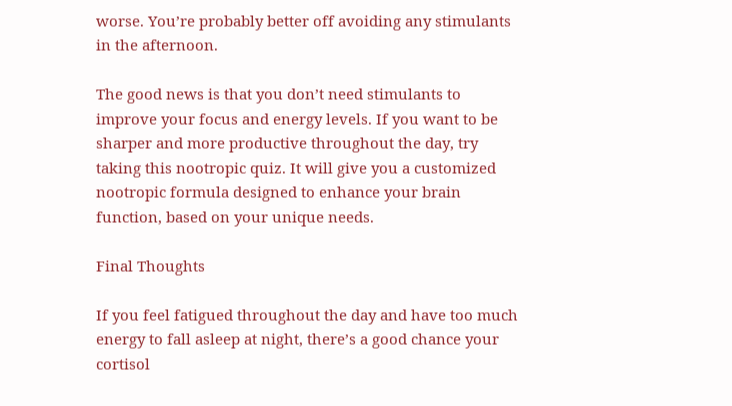worse. You’re probably better off avoiding any stimulants in the afternoon.

The good news is that you don’t need stimulants to improve your focus and energy levels. If you want to be sharper and more productive throughout the day, try taking this nootropic quiz. It will give you a customized nootropic formula designed to enhance your brain function, based on your unique needs.

Final Thoughts

If you feel fatigued throughout the day and have too much energy to fall asleep at night, there’s a good chance your cortisol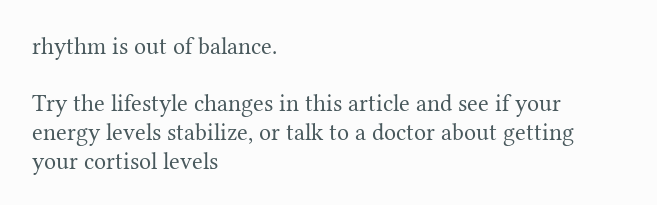rhythm is out of balance.

Try the lifestyle changes in this article and see if your energy levels stabilize, or talk to a doctor about getting your cortisol levels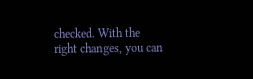checked. With the right changes, you can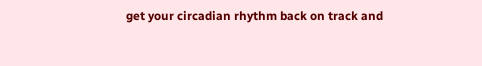get your circadian rhythm back on track and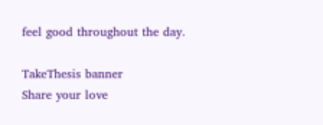feel good throughout the day.

TakeThesis banner
Share your love